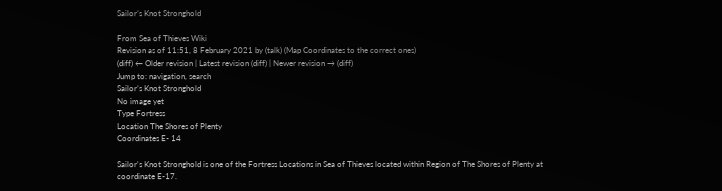Sailor’s Knot Stronghold

From Sea of Thieves Wiki
Revision as of 11:51, 8 February 2021 by (talk) (Map Coordinates to the correct ones)
(diff) ← Older revision | Latest revision (diff) | Newer revision → (diff)
Jump to: navigation, search
Sailor’s Knot Stronghold
No image yet
Type Fortress
Location The Shores of Plenty
Coordinates E- 14

Sailor's Knot Stronghold is one of the Fortress Locations in Sea of Thieves located within Region of The Shores of Plenty at coordinate E-17.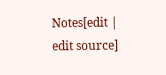Notes[edit | edit source]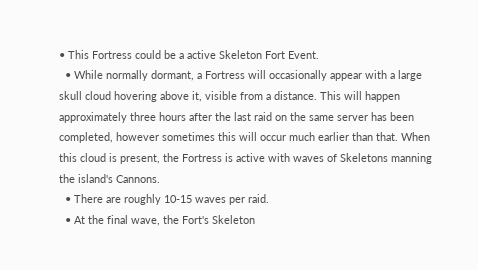• This Fortress could be a active Skeleton Fort Event.
  • While normally dormant, a Fortress will occasionally appear with a large skull cloud hovering above it, visible from a distance. This will happen approximately three hours after the last raid on the same server has been completed, however sometimes this will occur much earlier than that. When this cloud is present, the Fortress is active with waves of Skeletons manning the island's Cannons.
  • There are roughly 10-15 waves per raid.
  • At the final wave, the Fort's Skeleton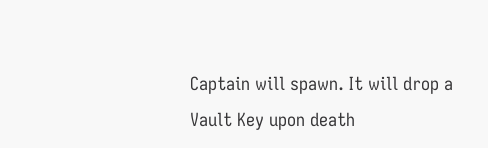Captain will spawn. It will drop a Vault Key upon death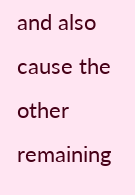and also cause the other remaining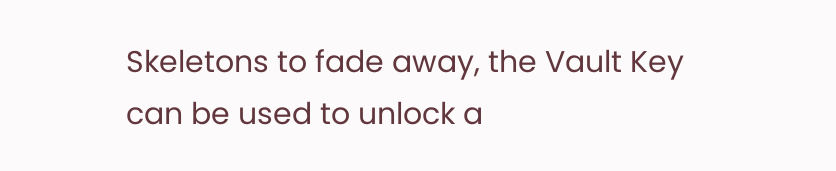Skeletons to fade away, the Vault Key can be used to unlock a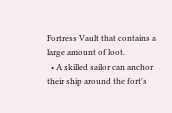Fortress Vault that contains a large amount of loot.
  • A skilled sailor can anchor their ship around the fort's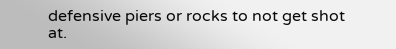defensive piers or rocks to not get shot at.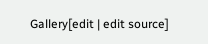Gallery[edit | edit source]